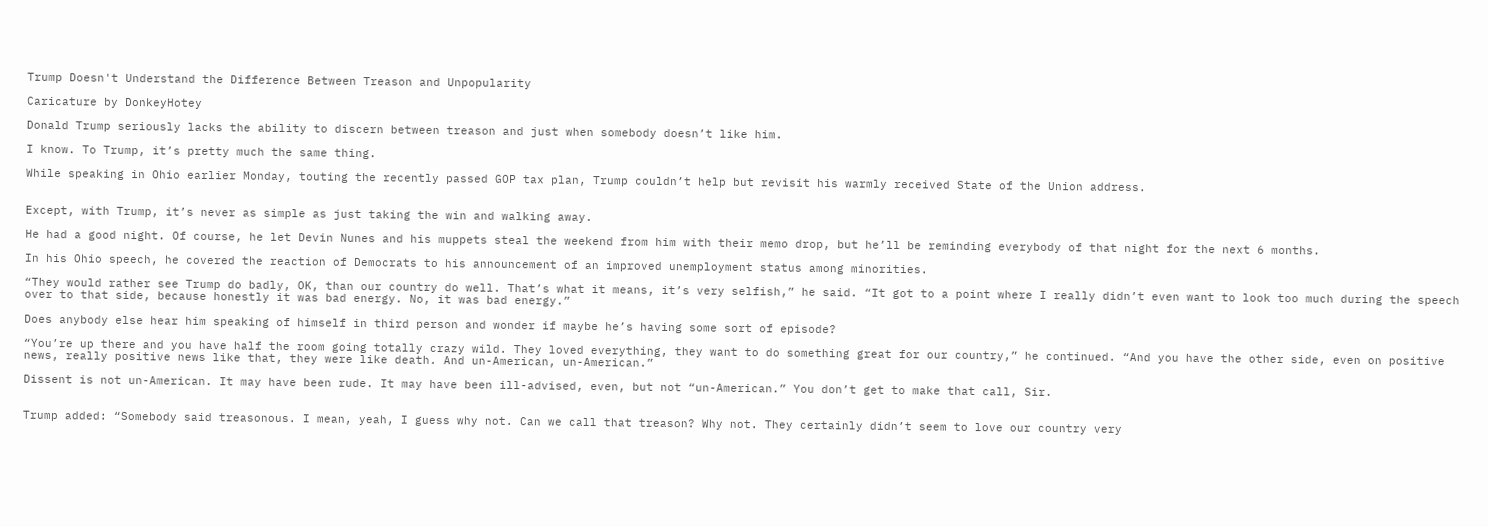Trump Doesn't Understand the Difference Between Treason and Unpopularity

Caricature by DonkeyHotey

Donald Trump seriously lacks the ability to discern between treason and just when somebody doesn’t like him.

I know. To Trump, it’s pretty much the same thing.

While speaking in Ohio earlier Monday, touting the recently passed GOP tax plan, Trump couldn’t help but revisit his warmly received State of the Union address.


Except, with Trump, it’s never as simple as just taking the win and walking away.

He had a good night. Of course, he let Devin Nunes and his muppets steal the weekend from him with their memo drop, but he’ll be reminding everybody of that night for the next 6 months.

In his Ohio speech, he covered the reaction of Democrats to his announcement of an improved unemployment status among minorities.

“They would rather see Trump do badly, OK, than our country do well. That’s what it means, it’s very selfish,” he said. “It got to a point where I really didn’t even want to look too much during the speech over to that side, because honestly it was bad energy. No, it was bad energy.”

Does anybody else hear him speaking of himself in third person and wonder if maybe he’s having some sort of episode?

“You’re up there and you have half the room going totally crazy wild. They loved everything, they want to do something great for our country,” he continued. “And you have the other side, even on positive news, really positive news like that, they were like death. And un-American, un-American.”

Dissent is not un-American. It may have been rude. It may have been ill-advised, even, but not “un-American.” You don’t get to make that call, Sir.


Trump added: “Somebody said treasonous. I mean, yeah, I guess why not. Can we call that treason? Why not. They certainly didn’t seem to love our country very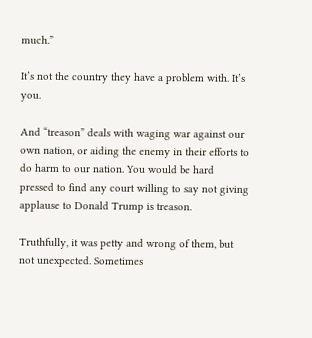much.”

It’s not the country they have a problem with. It’s you.

And “treason” deals with waging war against our own nation, or aiding the enemy in their efforts to do harm to our nation. You would be hard pressed to find any court willing to say not giving applause to Donald Trump is treason.

Truthfully, it was petty and wrong of them, but not unexpected. Sometimes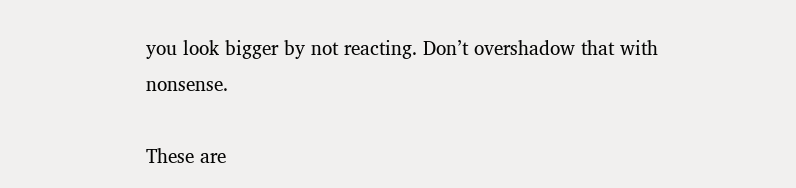you look bigger by not reacting. Don’t overshadow that with nonsense.

These are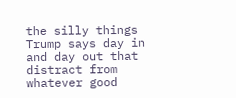the silly things Trump says day in and day out that distract from whatever good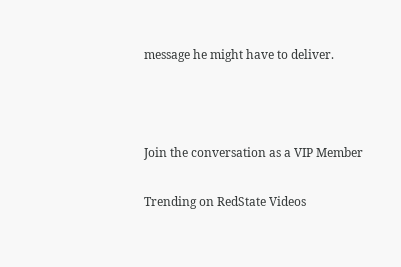message he might have to deliver.



Join the conversation as a VIP Member

Trending on RedState Videos